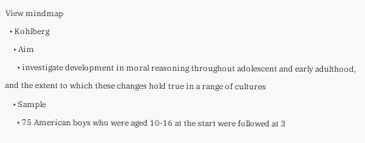View mindmap
  • Kohlberg
    • Aim
      • investigate development in moral reasoning throughout adolescent and early adulthood, and the extent to which these changes hold true in a range of cultures
    • Sample
      • 75 American boys who were aged 10-16 at the start were followed at 3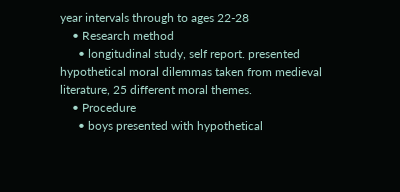year intervals through to ages 22-28
    • Research method
      • longitudinal study, self report. presented hypothetical moral dilemmas taken from medieval literature, 25 different moral themes.
    • Procedure
      • boys presented with hypothetical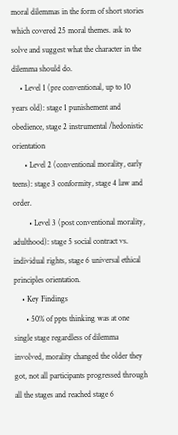moral dilemmas in the form of short stories which covered 25 moral themes. ask to solve and suggest what the character in the dilemma should do.
    • Level 1 (pre conventional, up to 10 years old): stage 1 punishement and obedience, stage 2 instrumental /hedonistic orientation
      • Level 2 (conventional morality, early teens): stage 3 conformity, stage 4 law and order.
        • Level 3 (post conventional morality, adulthood): stage 5 social contract vs. individual rights, stage 6 universal ethical principles orientation.
    • Key Findings
      • 50% of ppts thinking was at one single stage regardless of dilemma involved, morality changed the older they got, not all participants progressed through all the stages and reached stage 6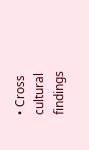• Cross cultural findings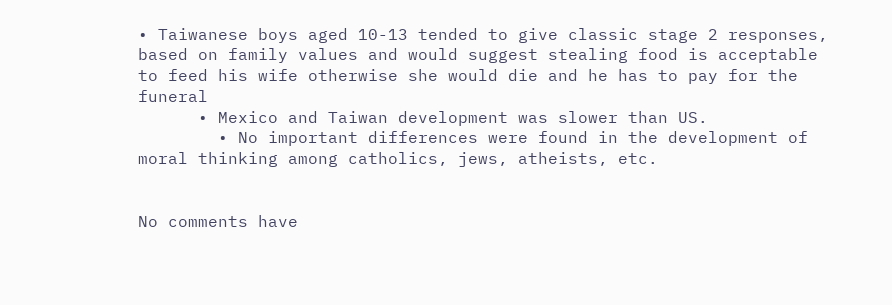• Taiwanese boys aged 10-13 tended to give classic stage 2 responses, based on family values and would suggest stealing food is acceptable to feed his wife otherwise she would die and he has to pay for the funeral
      • Mexico and Taiwan development was slower than US.
        • No important differences were found in the development of moral thinking among catholics, jews, atheists, etc.


No comments have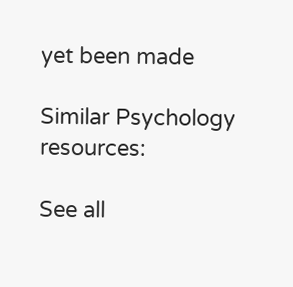yet been made

Similar Psychology resources:

See all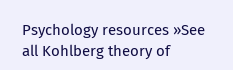Psychology resources »See all Kohlberg theory of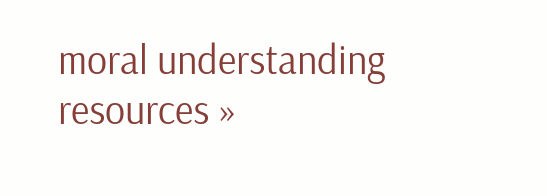moral understanding resources »